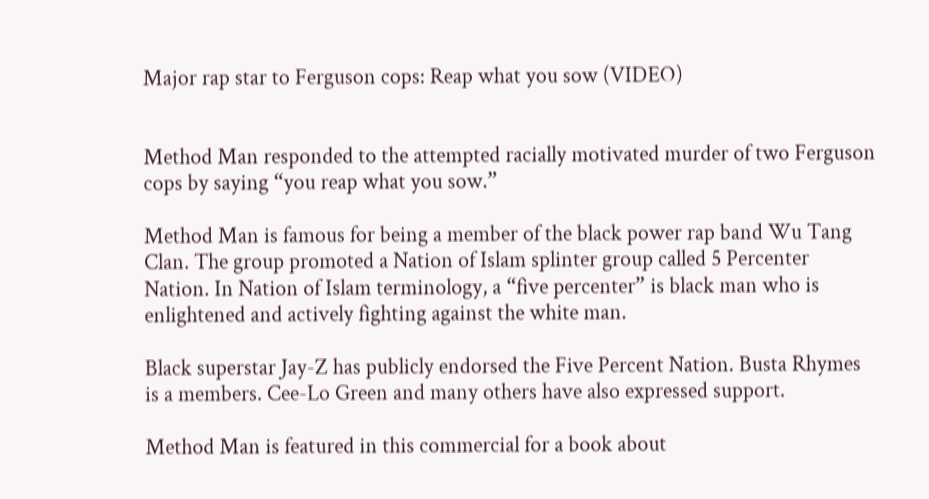Major rap star to Ferguson cops: Reap what you sow (VIDEO)


Method Man responded to the attempted racially motivated murder of two Ferguson cops by saying “you reap what you sow.”

Method Man is famous for being a member of the black power rap band Wu Tang Clan. The group promoted a Nation of Islam splinter group called 5 Percenter Nation. In Nation of Islam terminology, a “five percenter” is black man who is enlightened and actively fighting against the white man.

Black superstar Jay-Z has publicly endorsed the Five Percent Nation. Busta Rhymes is a members. Cee-Lo Green and many others have also expressed support.

Method Man is featured in this commercial for a book about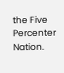the Five Percenter Nation.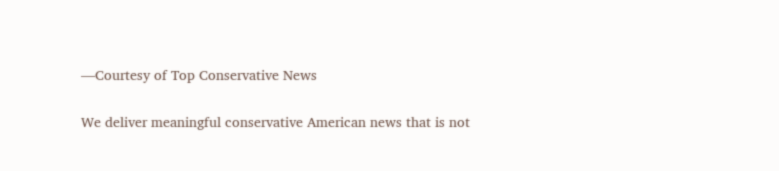—Courtesy of Top Conservative News

We deliver meaningful conservative American news that is not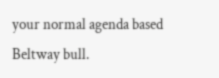your normal agenda based Beltway bull.